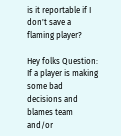is it reportable if I don't save a flaming player?

Hey folks Question: If a player is making some bad decisions and blames team and/or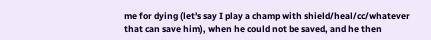me for dying (let's say I play a champ with shield/heal/cc/whatever that can save him), when he could not be saved, and he then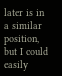later is in a similar position, but I could easily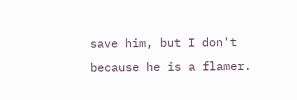save him, but I don't because he is a flamer.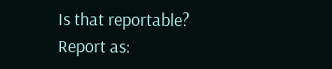Is that reportable?
Report as: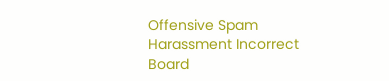Offensive Spam Harassment Incorrect Board